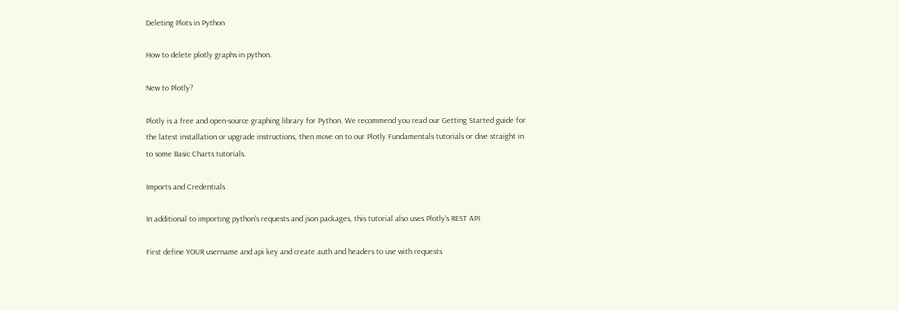Deleting Plots in Python

How to delete plotly graphs in python.

New to Plotly?

Plotly is a free and open-source graphing library for Python. We recommend you read our Getting Started guide for the latest installation or upgrade instructions, then move on to our Plotly Fundamentals tutorials or dive straight in to some Basic Charts tutorials.

Imports and Credentials

In additional to importing python's requests and json packages, this tutorial also uses Plotly's REST API

First define YOUR username and api key and create auth and headers to use with requests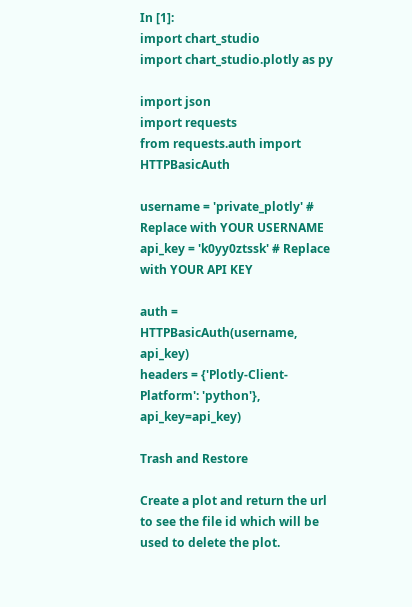In [1]:
import chart_studio
import chart_studio.plotly as py

import json
import requests
from requests.auth import HTTPBasicAuth

username = 'private_plotly' # Replace with YOUR USERNAME
api_key = 'k0yy0ztssk' # Replace with YOUR API KEY

auth = HTTPBasicAuth(username, api_key)
headers = {'Plotly-Client-Platform': 'python'}, api_key=api_key)

Trash and Restore

Create a plot and return the url to see the file id which will be used to delete the plot.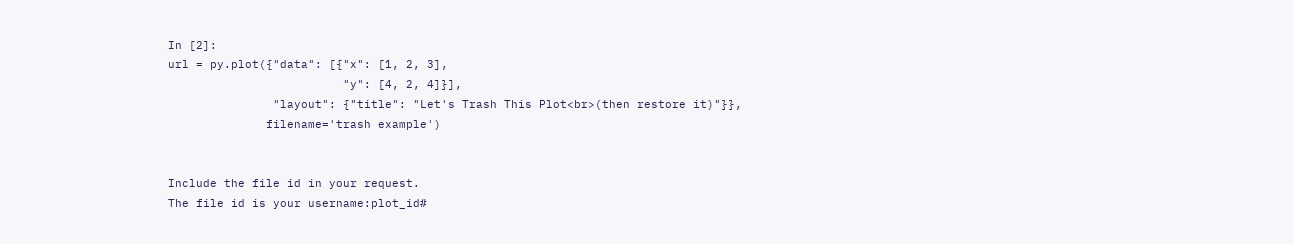In [2]:
url = py.plot({"data": [{"x": [1, 2, 3],
                         "y": [4, 2, 4]}],
               "layout": {"title": "Let's Trash This Plot<br>(then restore it)"}},
              filename='trash example')


Include the file id in your request.
The file id is your username:plot_id#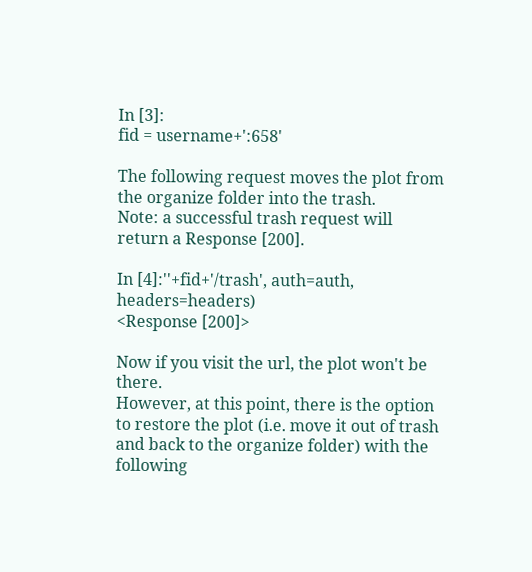In [3]:
fid = username+':658'

The following request moves the plot from the organize folder into the trash.
Note: a successful trash request will return a Response [200].

In [4]:''+fid+'/trash', auth=auth, headers=headers)
<Response [200]>

Now if you visit the url, the plot won't be there.
However, at this point, there is the option to restore the plot (i.e. move it out of trash and back to the organize folder) with the following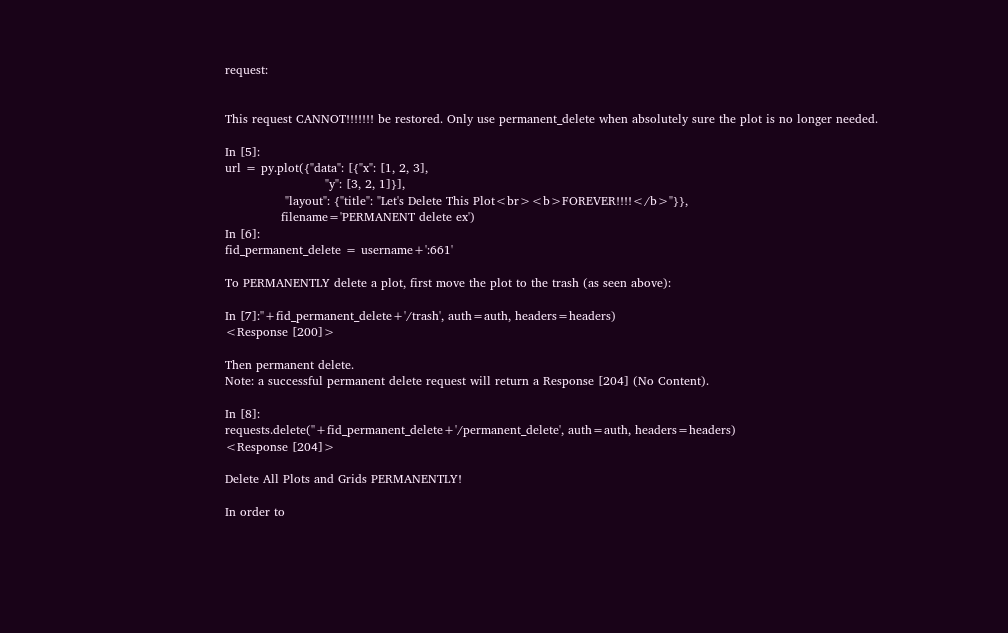request:


This request CANNOT!!!!!!! be restored. Only use permanent_delete when absolutely sure the plot is no longer needed.

In [5]:
url = py.plot({"data": [{"x": [1, 2, 3],
                         "y": [3, 2, 1]}],
               "layout": {"title": "Let's Delete This Plot<br><b>FOREVER!!!!</b>"}},
              filename='PERMANENT delete ex')
In [6]:
fid_permanent_delete = username+':661'

To PERMANENTLY delete a plot, first move the plot to the trash (as seen above):

In [7]:''+fid_permanent_delete+'/trash', auth=auth, headers=headers)
<Response [200]>

Then permanent delete.
Note: a successful permanent delete request will return a Response [204] (No Content).

In [8]:
requests.delete(''+fid_permanent_delete+'/permanent_delete', auth=auth, headers=headers)
<Response [204]>

Delete All Plots and Grids PERMANENTLY!

In order to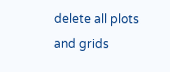delete all plots and grids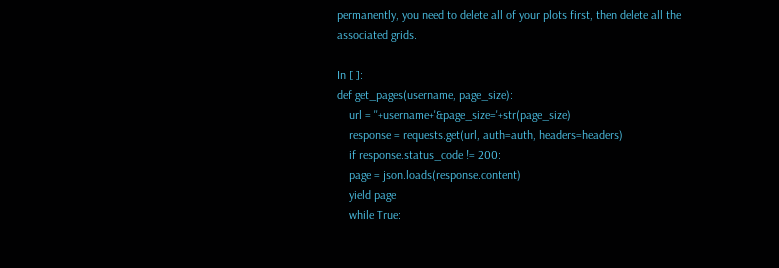permanently, you need to delete all of your plots first, then delete all the associated grids.

In [ ]:
def get_pages(username, page_size):
    url = ''+username+'&page_size='+str(page_size)
    response = requests.get(url, auth=auth, headers=headers)
    if response.status_code != 200:
    page = json.loads(response.content)
    yield page
    while True: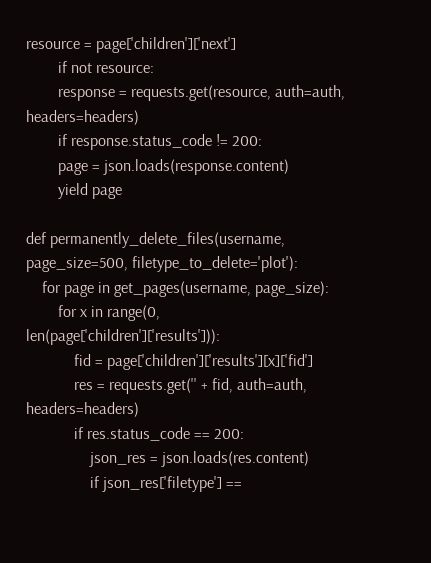resource = page['children']['next']
        if not resource:
        response = requests.get(resource, auth=auth, headers=headers)
        if response.status_code != 200:
        page = json.loads(response.content)
        yield page

def permanently_delete_files(username, page_size=500, filetype_to_delete='plot'):
    for page in get_pages(username, page_size):
        for x in range(0, len(page['children']['results'])):
            fid = page['children']['results'][x]['fid']
            res = requests.get('' + fid, auth=auth, headers=headers)
            if res.status_code == 200:
                json_res = json.loads(res.content)
                if json_res['filetype'] ==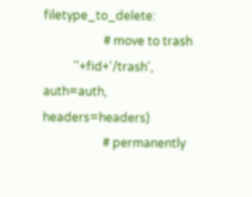filetype_to_delete:
                    # move to trash
          ''+fid+'/trash', auth=auth, headers=headers)
                    # permanently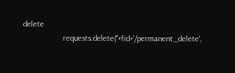delete
                    requests.delete(''+fid+'/permanent_delete',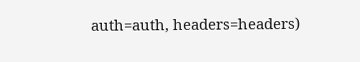auth=auth, headers=headers)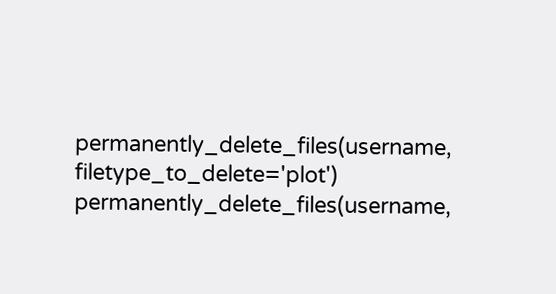permanently_delete_files(username, filetype_to_delete='plot')
permanently_delete_files(username,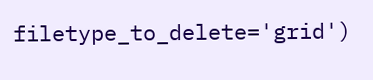filetype_to_delete='grid')